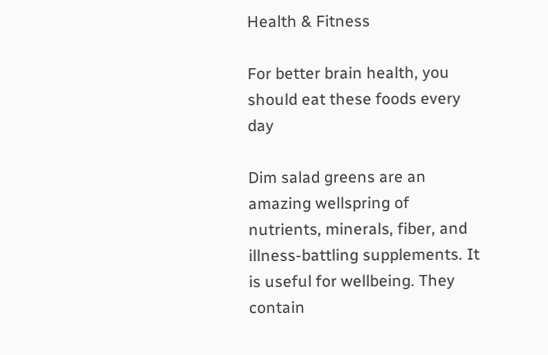Health & Fitness

For better brain health, you should eat these foods every day

Dim salad greens are an amazing wellspring of nutrients, minerals, fiber, and illness-battling supplements. It is useful for wellbeing. They contain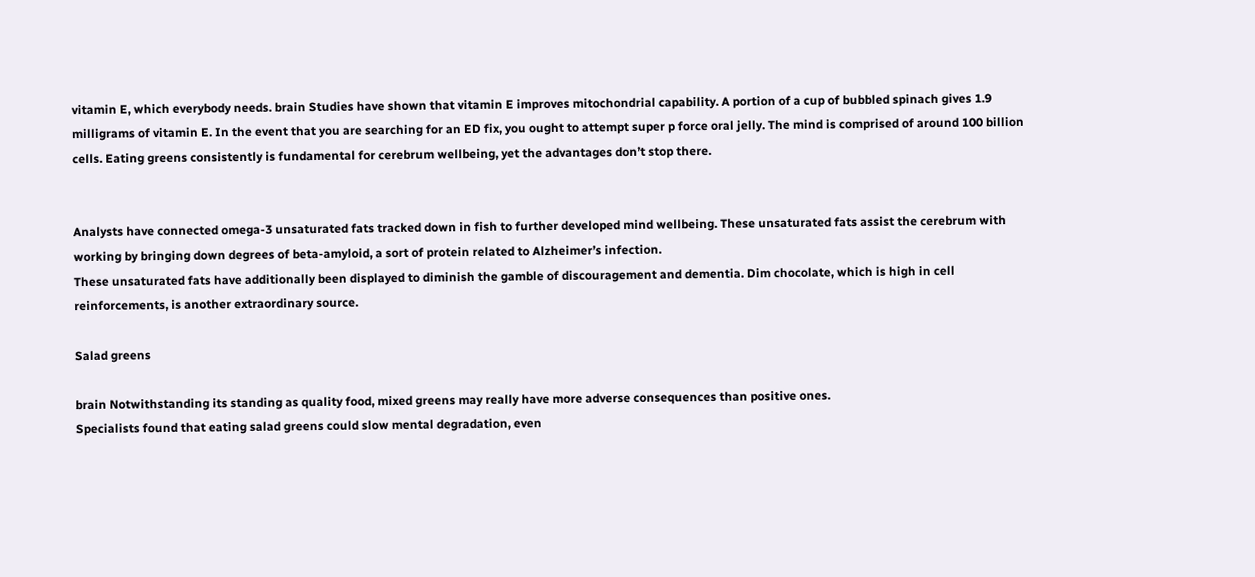vitamin E, which everybody needs. brain Studies have shown that vitamin E improves mitochondrial capability. A portion of a cup of bubbled spinach gives 1.9 milligrams of vitamin E. In the event that you are searching for an ED fix, you ought to attempt super p force oral jelly. The mind is comprised of around 100 billion cells. Eating greens consistently is fundamental for cerebrum wellbeing, yet the advantages don’t stop there.


Analysts have connected omega-3 unsaturated fats tracked down in fish to further developed mind wellbeing. These unsaturated fats assist the cerebrum with working by bringing down degrees of beta-amyloid, a sort of protein related to Alzheimer’s infection.
These unsaturated fats have additionally been displayed to diminish the gamble of discouragement and dementia. Dim chocolate, which is high in cell reinforcements, is another extraordinary source.

Salad greens

brain Notwithstanding its standing as quality food, mixed greens may really have more adverse consequences than positive ones.
Specialists found that eating salad greens could slow mental degradation, even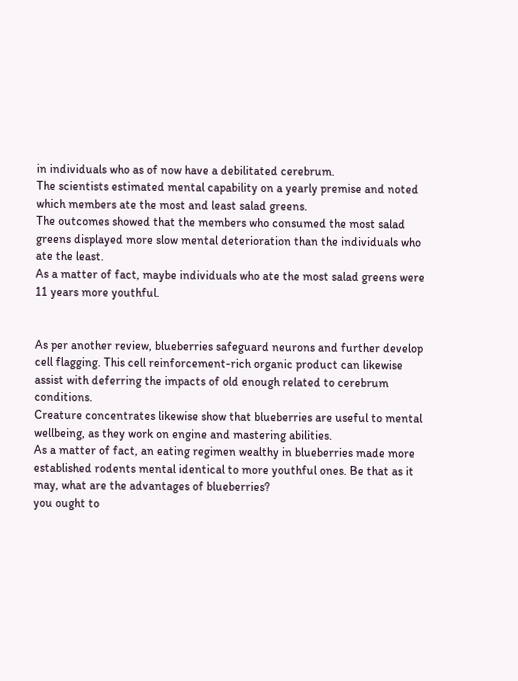in individuals who as of now have a debilitated cerebrum.
The scientists estimated mental capability on a yearly premise and noted which members ate the most and least salad greens.
The outcomes showed that the members who consumed the most salad greens displayed more slow mental deterioration than the individuals who ate the least.
As a matter of fact, maybe individuals who ate the most salad greens were 11 years more youthful.


As per another review, blueberries safeguard neurons and further develop cell flagging. This cell reinforcement-rich organic product can likewise assist with deferring the impacts of old enough related to cerebrum conditions.
Creature concentrates likewise show that blueberries are useful to mental wellbeing, as they work on engine and mastering abilities.
As a matter of fact, an eating regimen wealthy in blueberries made more established rodents mental identical to more youthful ones. Be that as it may, what are the advantages of blueberries?
you ought to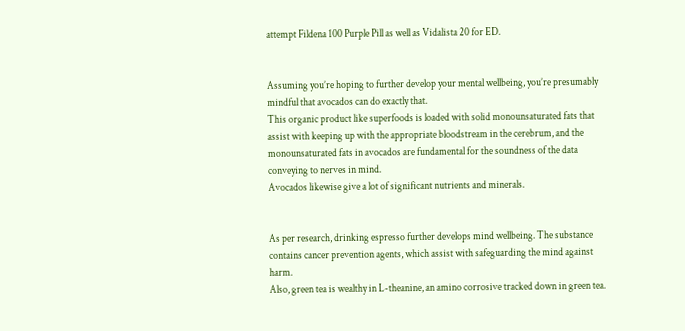attempt Fildena 100 Purple Pill as well as Vidalista 20 for ED.


Assuming you’re hoping to further develop your mental wellbeing, you’re presumably mindful that avocados can do exactly that.
This organic product like superfoods is loaded with solid monounsaturated fats that assist with keeping up with the appropriate bloodstream in the cerebrum, and the monounsaturated fats in avocados are fundamental for the soundness of the data conveying to nerves in mind.
Avocados likewise give a lot of significant nutrients and minerals.


As per research, drinking espresso further develops mind wellbeing. The substance contains cancer prevention agents, which assist with safeguarding the mind against harm.
Also, green tea is wealthy in L-theanine, an amino corrosive tracked down in green tea.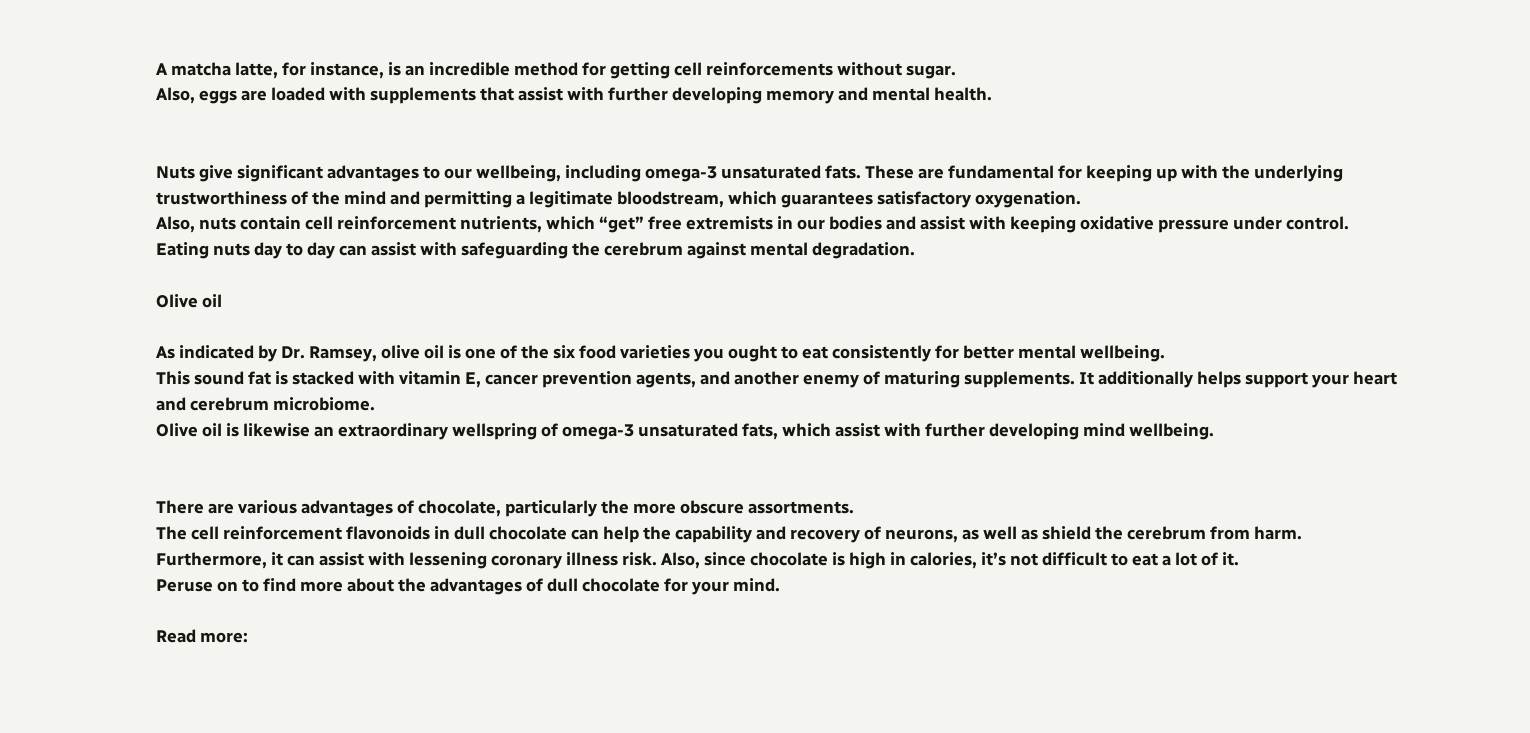A matcha latte, for instance, is an incredible method for getting cell reinforcements without sugar.
Also, eggs are loaded with supplements that assist with further developing memory and mental health.


Nuts give significant advantages to our wellbeing, including omega-3 unsaturated fats. These are fundamental for keeping up with the underlying trustworthiness of the mind and permitting a legitimate bloodstream, which guarantees satisfactory oxygenation.
Also, nuts contain cell reinforcement nutrients, which “get” free extremists in our bodies and assist with keeping oxidative pressure under control.
Eating nuts day to day can assist with safeguarding the cerebrum against mental degradation.

Olive oil

As indicated by Dr. Ramsey, olive oil is one of the six food varieties you ought to eat consistently for better mental wellbeing.
This sound fat is stacked with vitamin E, cancer prevention agents, and another enemy of maturing supplements. It additionally helps support your heart and cerebrum microbiome.
Olive oil is likewise an extraordinary wellspring of omega-3 unsaturated fats, which assist with further developing mind wellbeing.


There are various advantages of chocolate, particularly the more obscure assortments.
The cell reinforcement flavonoids in dull chocolate can help the capability and recovery of neurons, as well as shield the cerebrum from harm.
Furthermore, it can assist with lessening coronary illness risk. Also, since chocolate is high in calories, it’s not difficult to eat a lot of it.
Peruse on to find more about the advantages of dull chocolate for your mind.

Read more: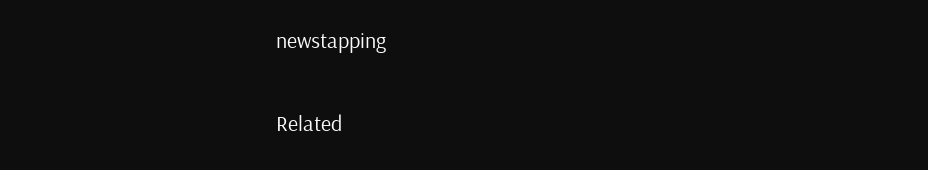newstapping

Related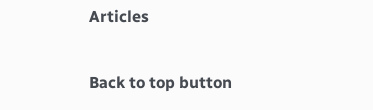Articles

Back to top button